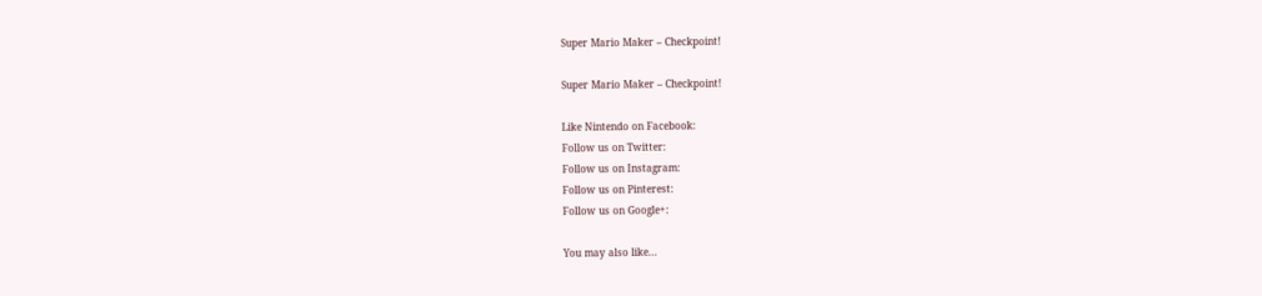Super Mario Maker – Checkpoint!

Super Mario Maker – Checkpoint!

Like Nintendo on Facebook:
Follow us on Twitter:
Follow us on Instagram:
Follow us on Pinterest:
Follow us on Google+:

You may also like...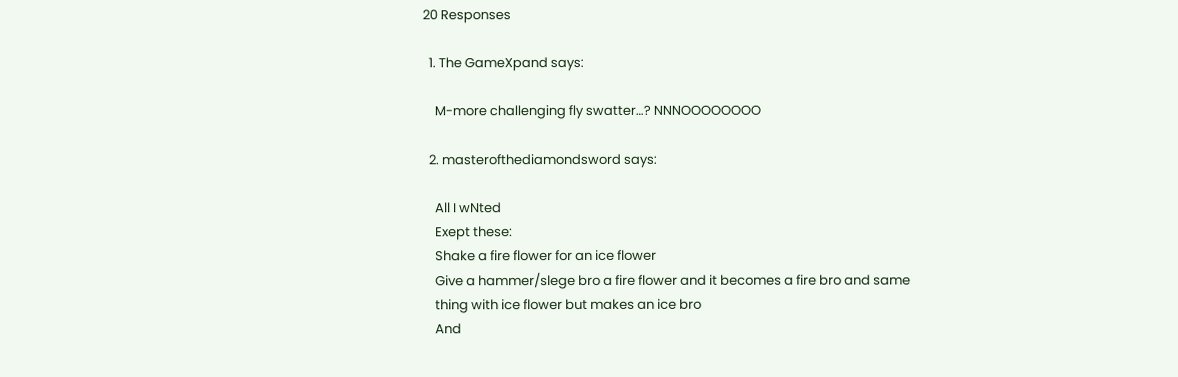20 Responses

  1. The GameXpand says:

    M-more challenging fly swatter…? NNNOOOOOOOO

  2. masterofthediamondsword says:

    All I wNted
    Exept these:
    Shake a fire flower for an ice flower
    Give a hammer/slege bro a fire flower and it becomes a fire bro and same
    thing with ice flower but makes an ice bro
    And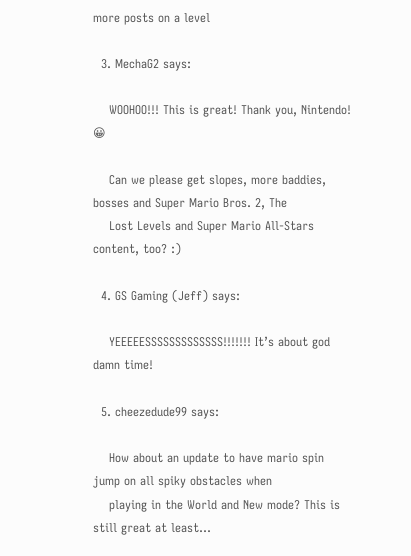more posts on a level

  3. MechaG2 says:

    WOOHOO!!! This is great! Thank you, Nintendo! 😀

    Can we please get slopes, more baddies, bosses and Super Mario Bros. 2, The
    Lost Levels and Super Mario All-Stars content, too? :)

  4. GS Gaming (Jeff) says:

    YEEEEESSSSSSSSSSSSS!!!!!!! It’s about god damn time!

  5. cheezedude99 says:

    How about an update to have mario spin jump on all spiky obstacles when
    playing in the World and New mode? This is still great at least…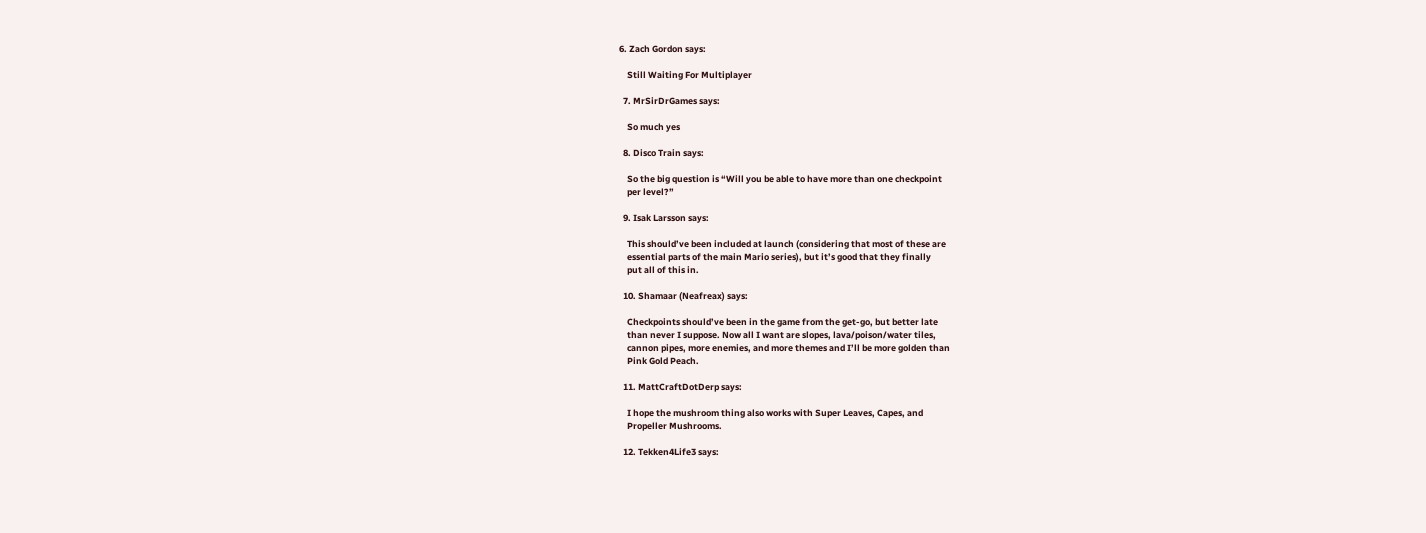6. Zach Gordon says:

    Still Waiting For Multiplayer

  7. MrSirDrGames says:

    So much yes

  8. Disco Train says:

    So the big question is “Will you be able to have more than one checkpoint
    per level?”

  9. Isak Larsson says:

    This should’ve been included at launch (considering that most of these are
    essential parts of the main Mario series), but it’s good that they finally
    put all of this in.

  10. Shamaar (Neafreax) says:

    Checkpoints should’ve been in the game from the get-go, but better late
    than never I suppose. Now all I want are slopes, lava/poison/water tiles,
    cannon pipes, more enemies, and more themes and I’ll be more golden than
    Pink Gold Peach.

  11. MattCraftDotDerp says:

    I hope the mushroom thing also works with Super Leaves, Capes, and
    Propeller Mushrooms.

  12. Tekken4Life3 says: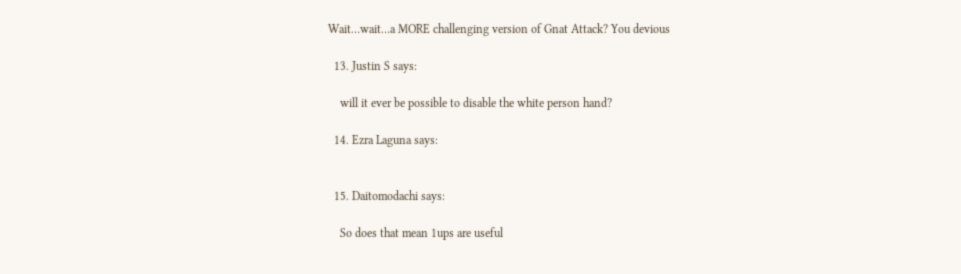Wait…wait…a MORE challenging version of Gnat Attack? You devious

  13. Justin S says:

    will it ever be possible to disable the white person hand?

  14. Ezra Laguna says:


  15. Daitomodachi says:

    So does that mean 1ups are useful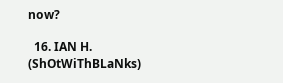now?

  16. IAN H. (ShOtWiThBLaNks)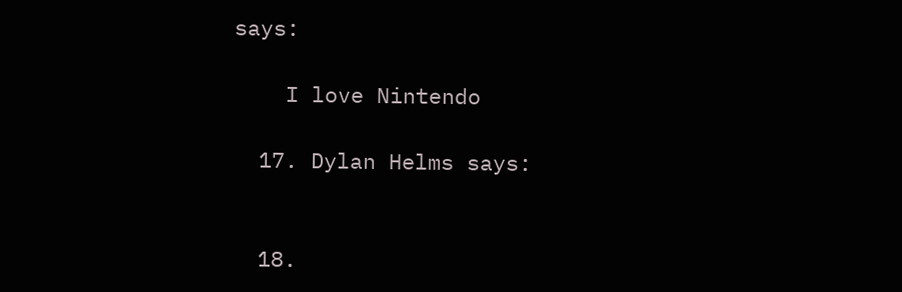says:

    I love Nintendo

  17. Dylan Helms says:


  18.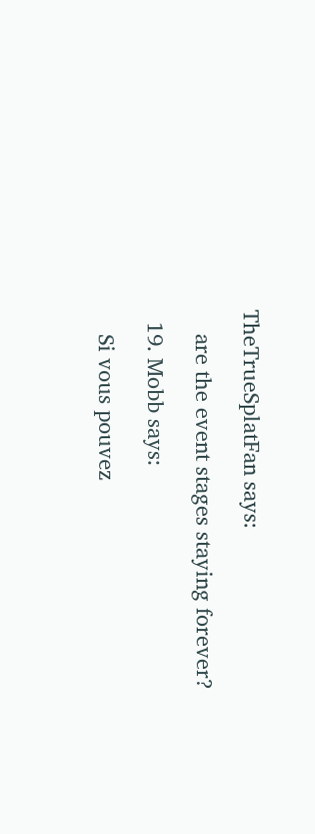TheTrueSplatFan says:

    are the event stages staying forever?

  19. Mobb says:

    Si vous pouvez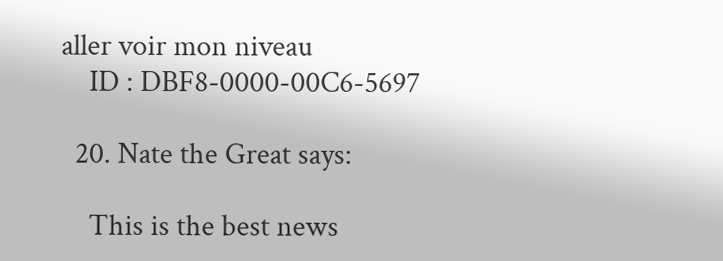aller voir mon niveau
    ID : DBF8-0000-00C6-5697

  20. Nate the Great says:

    This is the best news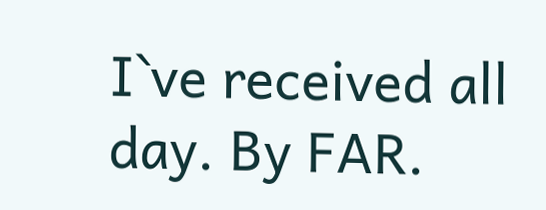I`ve received all day. By FAR.